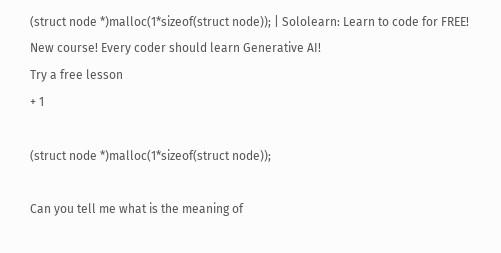(struct node *)malloc(1*sizeof(struct node)); | Sololearn: Learn to code for FREE!
New course! Every coder should learn Generative AI!
Try a free lesson
+ 1

(struct node *)malloc(1*sizeof(struct node));

Can you tell me what is the meaning of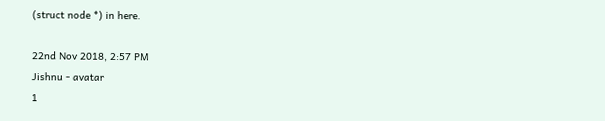(struct node *) in here.

22nd Nov 2018, 2:57 PM
Jishnu - avatar
1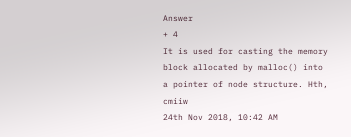Answer
+ 4
It is used for casting the memory block allocated by malloc() into a pointer of node structure. Hth, cmiiw
24th Nov 2018, 10:42 AM